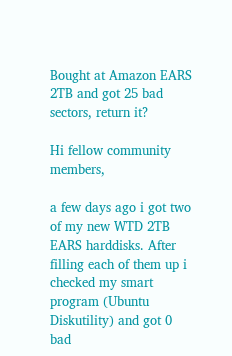Bought at Amazon EARS 2TB and got 25 bad sectors, return it?

Hi fellow community members,

a few days ago i got two of my new WTD 2TB EARS harddisks. After filling each of them up i checked my smart program (Ubuntu Diskutility) and got 0 bad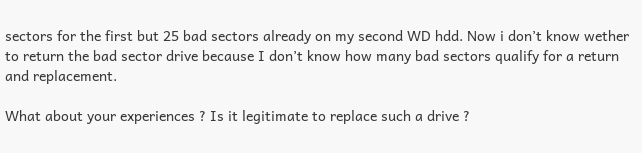sectors for the first but 25 bad sectors already on my second WD hdd. Now i don’t know wether to return the bad sector drive because I don’t know how many bad sectors qualify for a return and replacement.

What about your experiences ? Is it legitimate to replace such a drive ?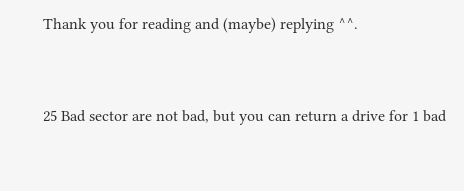Thank you for reading and (maybe) replying ^^.


25 Bad sector are not bad, but you can return a drive for 1 bad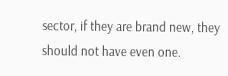sector, if they are brand new, they should not have even one.